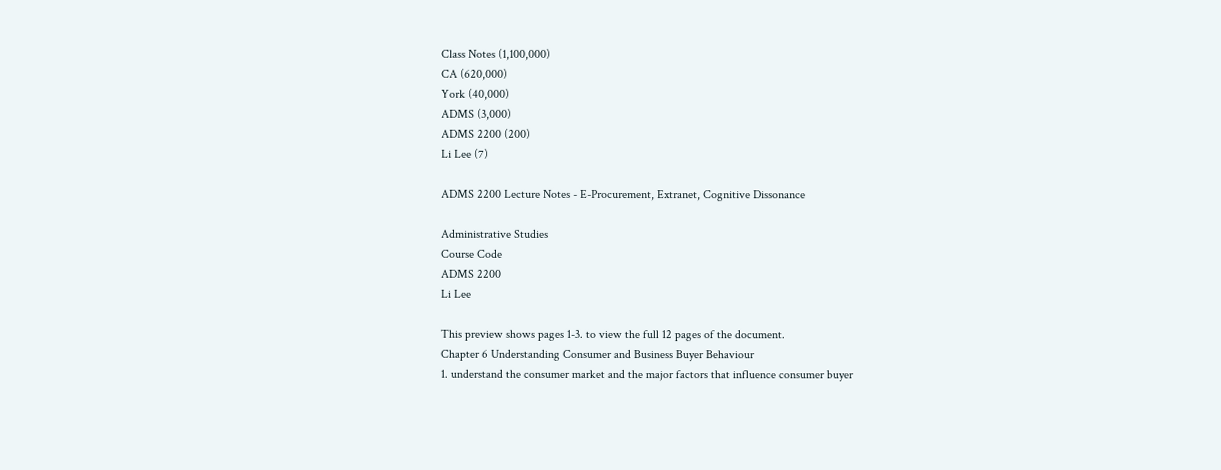Class Notes (1,100,000)
CA (620,000)
York (40,000)
ADMS (3,000)
ADMS 2200 (200)
Li Lee (7)

ADMS 2200 Lecture Notes - E-Procurement, Extranet, Cognitive Dissonance

Administrative Studies
Course Code
ADMS 2200
Li Lee

This preview shows pages 1-3. to view the full 12 pages of the document.
Chapter 6 Understanding Consumer and Business Buyer Behaviour
1. understand the consumer market and the major factors that influence consumer buyer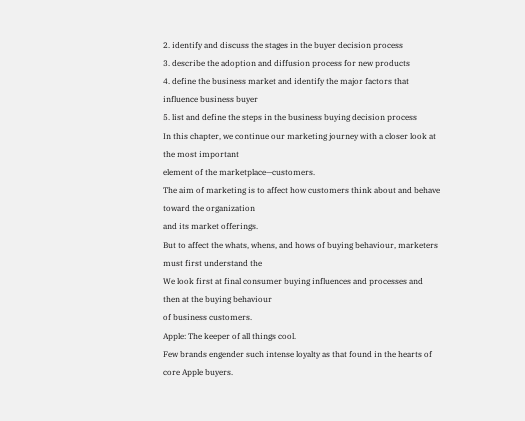2. identify and discuss the stages in the buyer decision process
3. describe the adoption and diffusion process for new products
4. define the business market and identify the major factors that influence business buyer
5. list and define the steps in the business buying decision process
In this chapter, we continue our marketing journey with a closer look at the most important
element of the marketplace—customers.
The aim of marketing is to affect how customers think about and behave toward the organization
and its market offerings.
But to affect the whats, whens, and hows of buying behaviour, marketers must first understand the
We look first at final consumer buying influences and processes and then at the buying behaviour
of business customers.
Apple: The keeper of all things cool.
Few brands engender such intense loyalty as that found in the hearts of core Apple buyers.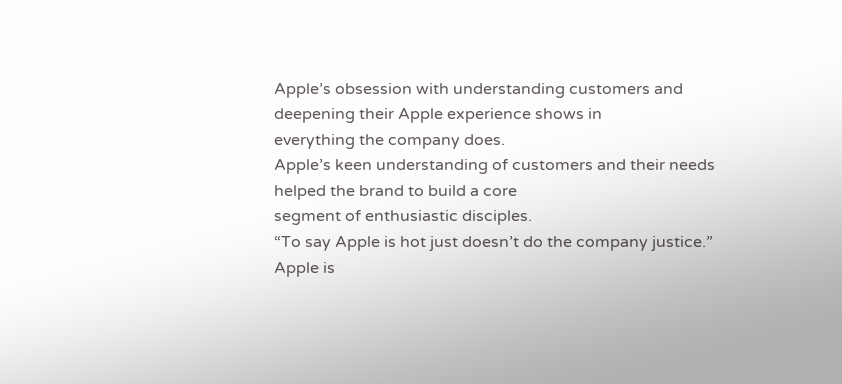Apple’s obsession with understanding customers and deepening their Apple experience shows in
everything the company does.
Apple’s keen understanding of customers and their needs helped the brand to build a core
segment of enthusiastic disciples.
“To say Apple is hot just doesn’t do the company justice.” Apple is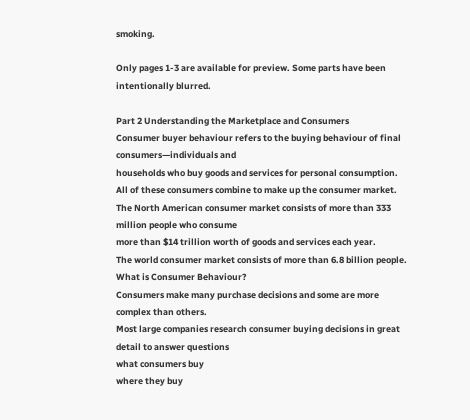smoking.

Only pages 1-3 are available for preview. Some parts have been intentionally blurred.

Part 2 Understanding the Marketplace and Consumers
Consumer buyer behaviour refers to the buying behaviour of final consumers—individuals and
households who buy goods and services for personal consumption.
All of these consumers combine to make up the consumer market.
The North American consumer market consists of more than 333 million people who consume
more than $14 trillion worth of goods and services each year.
The world consumer market consists of more than 6.8 billion people.
What is Consumer Behaviour?
Consumers make many purchase decisions and some are more complex than others.
Most large companies research consumer buying decisions in great detail to answer questions
what consumers buy
where they buy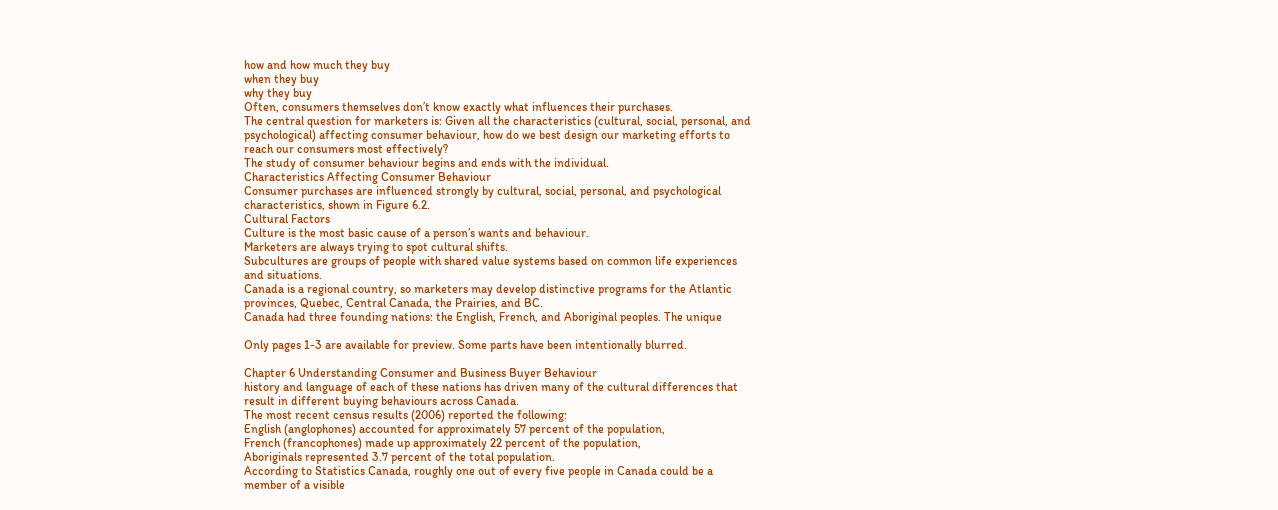how and how much they buy
when they buy
why they buy
Often, consumers themselves don’t know exactly what influences their purchases.
The central question for marketers is: Given all the characteristics (cultural, social, personal, and
psychological) affecting consumer behaviour, how do we best design our marketing efforts to
reach our consumers most effectively?
The study of consumer behaviour begins and ends with the individual.
Characteristics Affecting Consumer Behaviour
Consumer purchases are influenced strongly by cultural, social, personal, and psychological
characteristics, shown in Figure 6.2.
Cultural Factors
Culture is the most basic cause of a person’s wants and behaviour.
Marketers are always trying to spot cultural shifts.
Subcultures are groups of people with shared value systems based on common life experiences
and situations.
Canada is a regional country, so marketers may develop distinctive programs for the Atlantic
provinces, Quebec, Central Canada, the Prairies, and BC.
Canada had three founding nations: the English, French, and Aboriginal peoples. The unique

Only pages 1-3 are available for preview. Some parts have been intentionally blurred.

Chapter 6 Understanding Consumer and Business Buyer Behaviour
history and language of each of these nations has driven many of the cultural differences that
result in different buying behaviours across Canada.
The most recent census results (2006) reported the following:
English (anglophones) accounted for approximately 57 percent of the population,
French (francophones) made up approximately 22 percent of the population,
Aboriginals represented 3.7 percent of the total population.
According to Statistics Canada, roughly one out of every five people in Canada could be a
member of a visible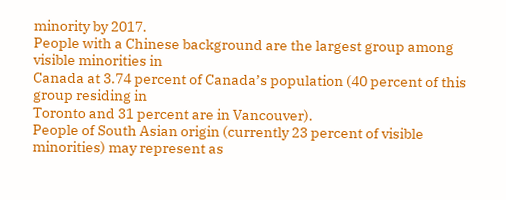minority by 2017.
People with a Chinese background are the largest group among visible minorities in
Canada at 3.74 percent of Canada’s population (40 percent of this group residing in
Toronto and 31 percent are in Vancouver).
People of South Asian origin (currently 23 percent of visible minorities) may represent as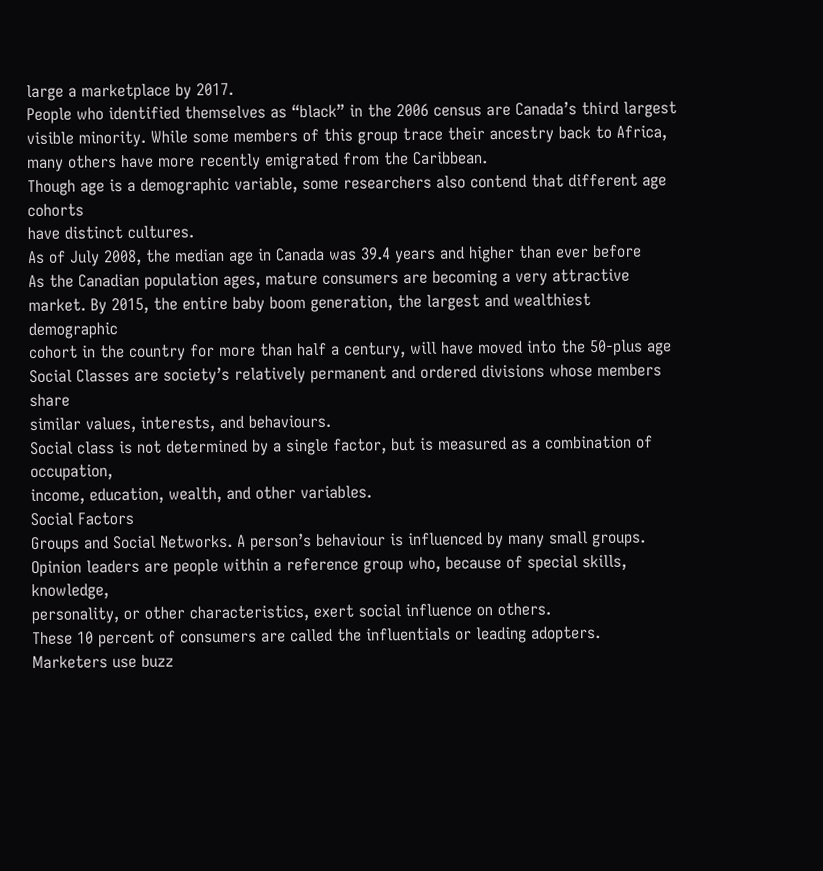large a marketplace by 2017.
People who identified themselves as “black” in the 2006 census are Canada’s third largest
visible minority. While some members of this group trace their ancestry back to Africa,
many others have more recently emigrated from the Caribbean.
Though age is a demographic variable, some researchers also contend that different age cohorts
have distinct cultures.
As of July 2008, the median age in Canada was 39.4 years and higher than ever before
As the Canadian population ages, mature consumers are becoming a very attractive
market. By 2015, the entire baby boom generation, the largest and wealthiest demographic
cohort in the country for more than half a century, will have moved into the 50-plus age
Social Classes are society’s relatively permanent and ordered divisions whose members share
similar values, interests, and behaviours.
Social class is not determined by a single factor, but is measured as a combination of occupation,
income, education, wealth, and other variables.
Social Factors
Groups and Social Networks. A person’s behaviour is influenced by many small groups.
Opinion leaders are people within a reference group who, because of special skills, knowledge,
personality, or other characteristics, exert social influence on others.
These 10 percent of consumers are called the influentials or leading adopters.
Marketers use buzz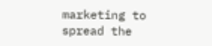marketing to spread the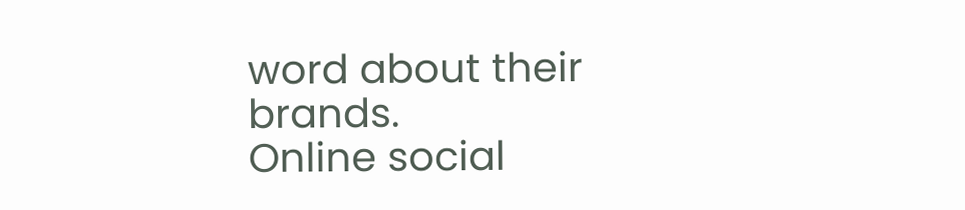word about their brands.
Online social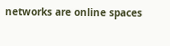networks are online spaces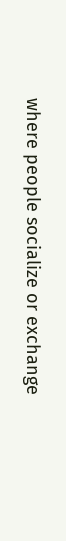where people socialize or exchange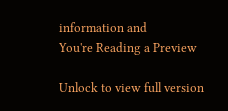information and
You're Reading a Preview

Unlock to view full version